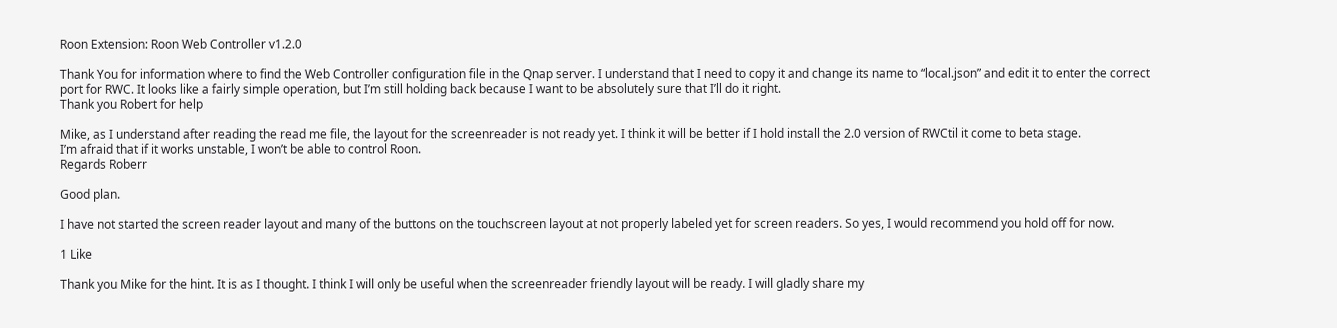Roon Extension: Roon Web Controller v1.2.0

Thank You for information where to find the Web Controller configuration file in the Qnap server. I understand that I need to copy it and change its name to “local.json” and edit it to enter the correct port for RWC. It looks like a fairly simple operation, but I’m still holding back because I want to be absolutely sure that I’ll do it right.
Thank you Robert for help

Mike, as I understand after reading the read me file, the layout for the screenreader is not ready yet. I think it will be better if I hold install the 2.0 version of RWCtil it come to beta stage.
I’m afraid that if it works unstable, I won’t be able to control Roon.
Regards Roberr

Good plan.

I have not started the screen reader layout and many of the buttons on the touchscreen layout at not properly labeled yet for screen readers. So yes, I would recommend you hold off for now.

1 Like

Thank you Mike for the hint. It is as I thought. I think I will only be useful when the screenreader friendly layout will be ready. I will gladly share my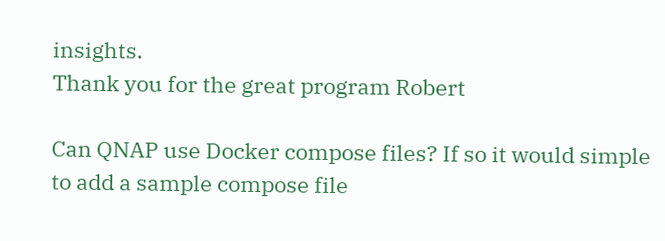insights.
Thank you for the great program Robert

Can QNAP use Docker compose files? If so it would simple to add a sample compose file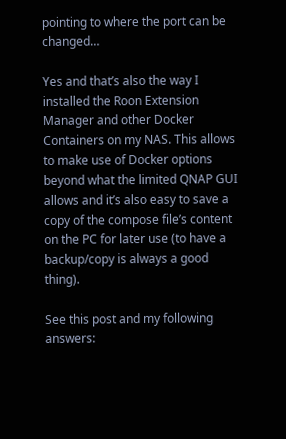pointing to where the port can be changed…

Yes and that’s also the way I installed the Roon Extension Manager and other Docker Containers on my NAS. This allows to make use of Docker options beyond what the limited QNAP GUI allows and it’s also easy to save a copy of the compose file’s content on the PC for later use (to have a backup/copy is always a good thing).

See this post and my following answers: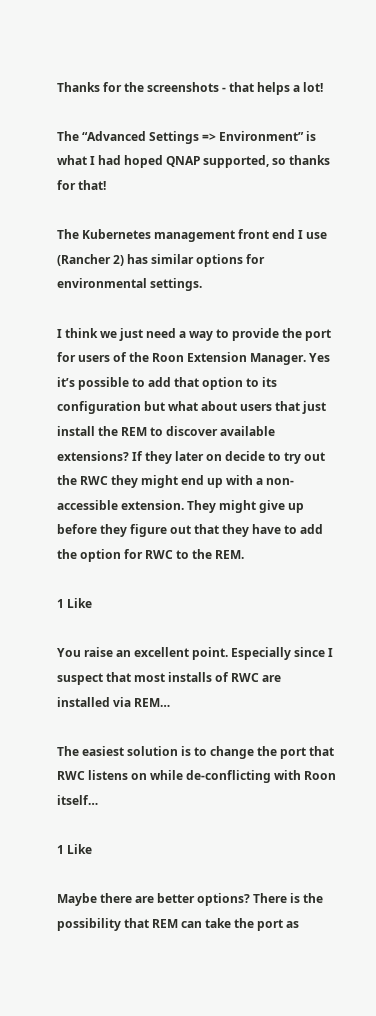Thanks for the screenshots - that helps a lot!

The “Advanced Settings => Environment” is what I had hoped QNAP supported, so thanks for that!

The Kubernetes management front end I use (Rancher 2) has similar options for environmental settings.

I think we just need a way to provide the port for users of the Roon Extension Manager. Yes it’s possible to add that option to its configuration but what about users that just install the REM to discover available extensions? If they later on decide to try out the RWC they might end up with a non-accessible extension. They might give up before they figure out that they have to add the option for RWC to the REM.

1 Like

You raise an excellent point. Especially since I suspect that most installs of RWC are installed via REM…

The easiest solution is to change the port that RWC listens on while de-conflicting with Roon itself…

1 Like

Maybe there are better options? There is the possibility that REM can take the port as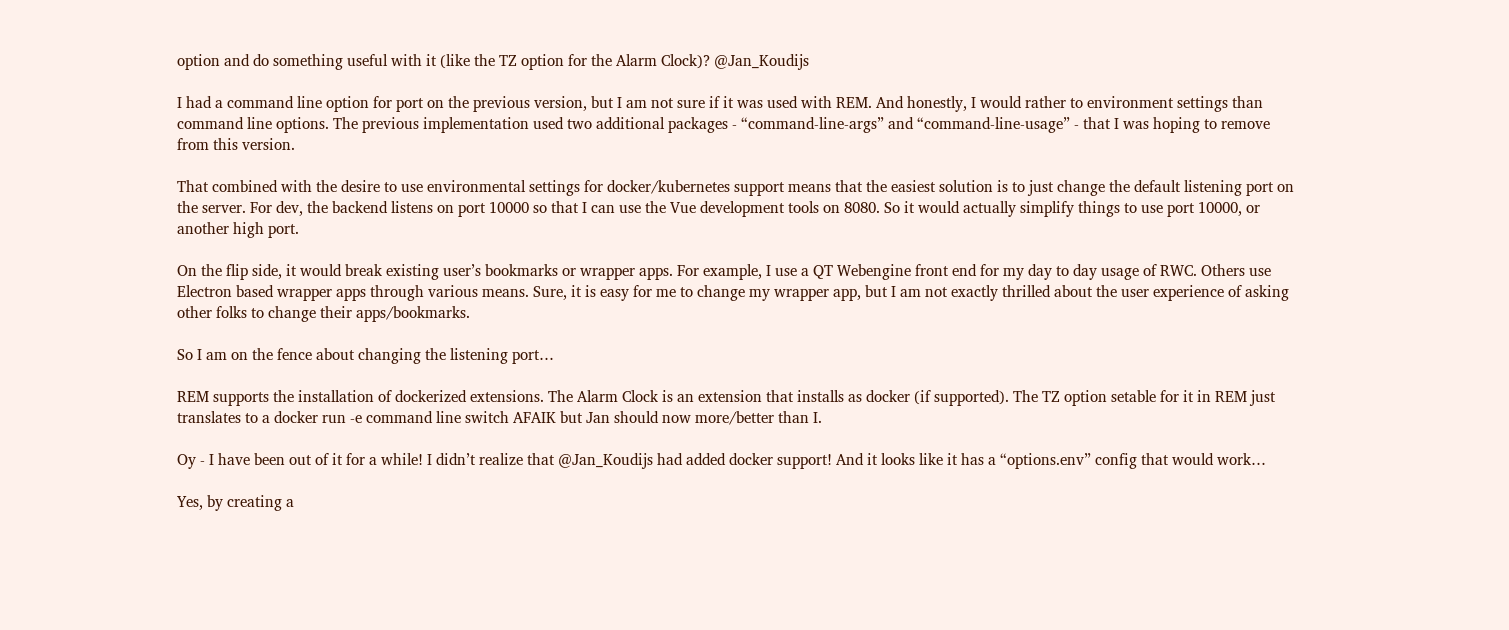option and do something useful with it (like the TZ option for the Alarm Clock)? @Jan_Koudijs

I had a command line option for port on the previous version, but I am not sure if it was used with REM. And honestly, I would rather to environment settings than command line options. The previous implementation used two additional packages - “command-line-args” and “command-line-usage” - that I was hoping to remove from this version.

That combined with the desire to use environmental settings for docker/kubernetes support means that the easiest solution is to just change the default listening port on the server. For dev, the backend listens on port 10000 so that I can use the Vue development tools on 8080. So it would actually simplify things to use port 10000, or another high port.

On the flip side, it would break existing user’s bookmarks or wrapper apps. For example, I use a QT Webengine front end for my day to day usage of RWC. Others use Electron based wrapper apps through various means. Sure, it is easy for me to change my wrapper app, but I am not exactly thrilled about the user experience of asking other folks to change their apps/bookmarks.

So I am on the fence about changing the listening port…

REM supports the installation of dockerized extensions. The Alarm Clock is an extension that installs as docker (if supported). The TZ option setable for it in REM just translates to a docker run -e command line switch AFAIK but Jan should now more/better than I.

Oy - I have been out of it for a while! I didn’t realize that @Jan_Koudijs had added docker support! And it looks like it has a “options.env” config that would work…

Yes, by creating a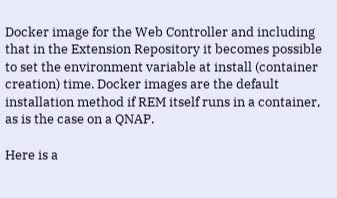Docker image for the Web Controller and including that in the Extension Repository it becomes possible to set the environment variable at install (container creation) time. Docker images are the default installation method if REM itself runs in a container, as is the case on a QNAP.

Here is a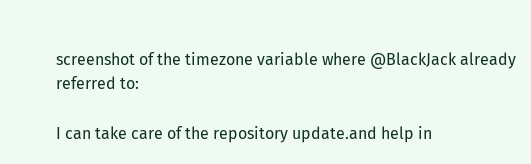screenshot of the timezone variable where @BlackJack already referred to:

I can take care of the repository update.and help in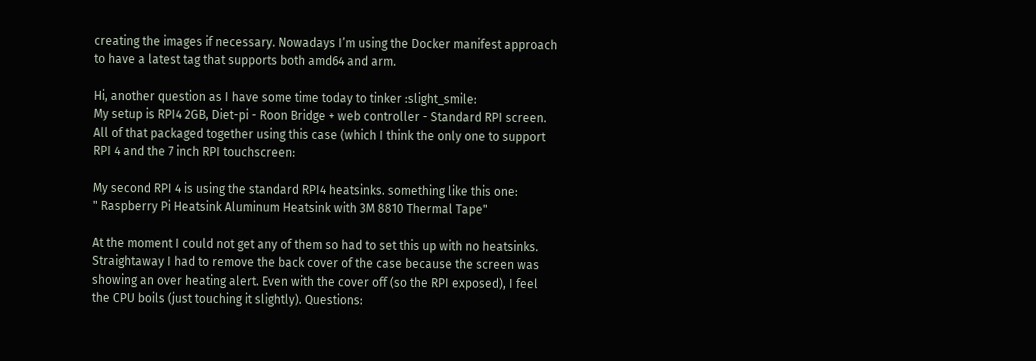creating the images if necessary. Nowadays I’m using the Docker manifest approach to have a latest tag that supports both amd64 and arm.

Hi, another question as I have some time today to tinker :slight_smile:
My setup is RPI4 2GB, Diet-pi - Roon Bridge + web controller - Standard RPI screen. All of that packaged together using this case (which I think the only one to support RPI 4 and the 7 inch RPI touchscreen:

My second RPI 4 is using the standard RPI4 heatsinks. something like this one:
" Raspberry Pi Heatsink Aluminum Heatsink with 3M 8810 Thermal Tape"

At the moment I could not get any of them so had to set this up with no heatsinks. Straightaway I had to remove the back cover of the case because the screen was showing an over heating alert. Even with the cover off (so the RPI exposed), I feel the CPU boils (just touching it slightly). Questions: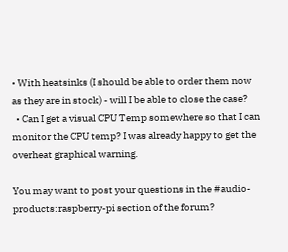• With heatsinks (I should be able to order them now as they are in stock) - will I be able to close the case?
  • Can I get a visual CPU Temp somewhere so that I can monitor the CPU temp? I was already happy to get the overheat graphical warning.

You may want to post your questions in the #audio-products:raspberry-pi section of the forum?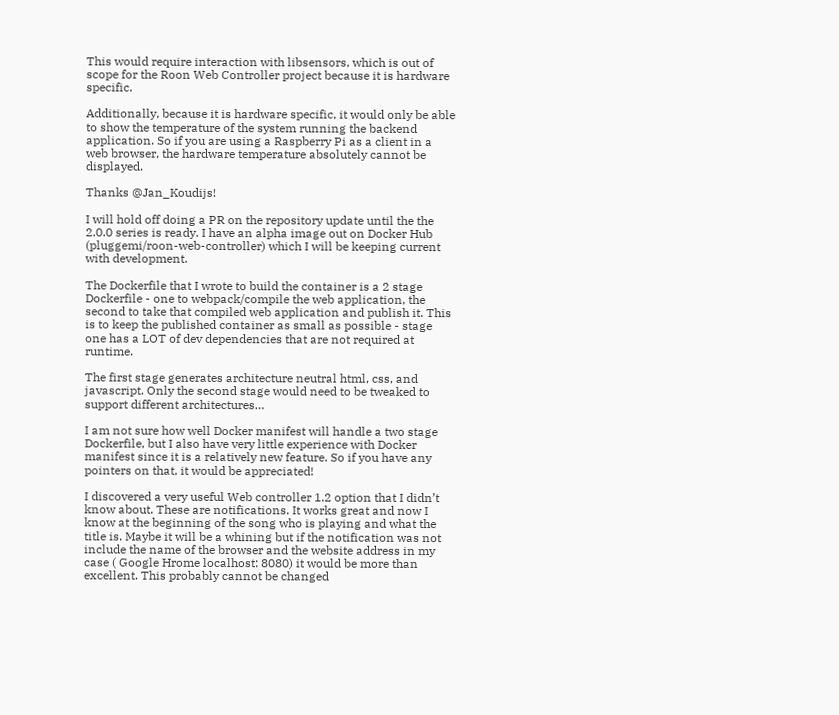This would require interaction with libsensors, which is out of scope for the Roon Web Controller project because it is hardware specific.

Additionally, because it is hardware specific, it would only be able to show the temperature of the system running the backend application. So if you are using a Raspberry Pi as a client in a web browser, the hardware temperature absolutely cannot be displayed.

Thanks @Jan_Koudijs!

I will hold off doing a PR on the repository update until the the 2.0.0 series is ready. I have an alpha image out on Docker Hub (pluggemi/roon-web-controller) which I will be keeping current with development.

The Dockerfile that I wrote to build the container is a 2 stage Dockerfile - one to webpack/compile the web application, the second to take that compiled web application and publish it. This is to keep the published container as small as possible - stage one has a LOT of dev dependencies that are not required at runtime.

The first stage generates architecture neutral html, css, and javascript. Only the second stage would need to be tweaked to support different architectures…

I am not sure how well Docker manifest will handle a two stage Dockerfile, but I also have very little experience with Docker manifest since it is a relatively new feature. So if you have any pointers on that, it would be appreciated!

I discovered a very useful Web controller 1.2 option that I didn’t know about. These are notifications. It works great and now I know at the beginning of the song who is playing and what the title is. Maybe it will be a whining but if the notification was not include the name of the browser and the website address in my case ( Google Hrome localhost: 8080) it would be more than excellent. This probably cannot be changed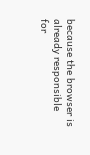because the browser is already responsible for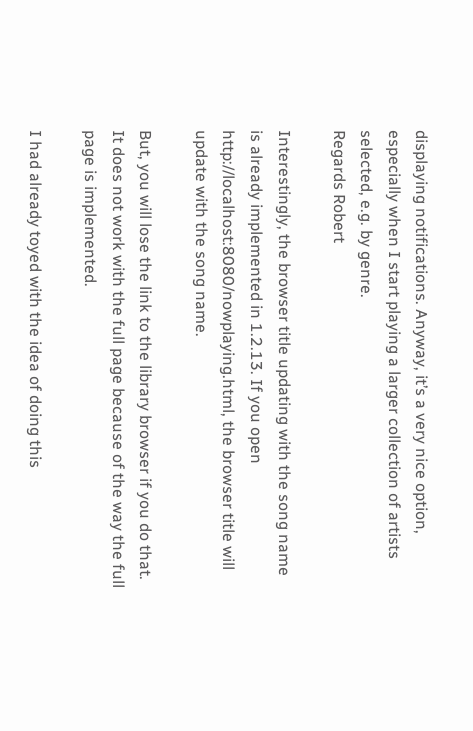displaying notifications. Anyway, it’s a very nice option, especially when I start playing a larger collection of artists selected, e.g. by genre.
Regards Robert

Interestingly, the browser title updating with the song name is already implemented in 1.2.13. If you open http://localhost:8080/nowplaying.html, the browser title will update with the song name.

But, you will lose the link to the library browser if you do that. It does not work with the full page because of the way the full page is implemented.

I had already toyed with the idea of doing this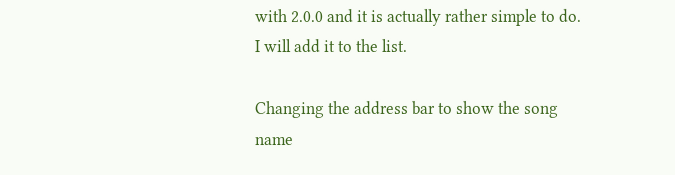with 2.0.0 and it is actually rather simple to do. I will add it to the list.

Changing the address bar to show the song name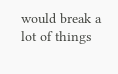would break a lot of things